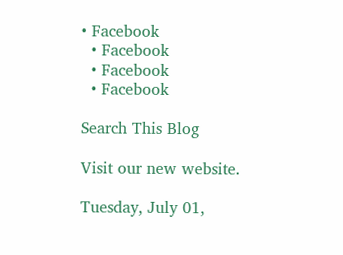• Facebook
  • Facebook
  • Facebook
  • Facebook

Search This Blog

Visit our new website.

Tuesday, July 01,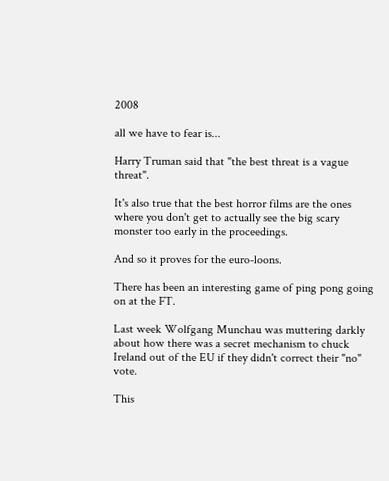2008

all we have to fear is...

Harry Truman said that "the best threat is a vague threat".

It's also true that the best horror films are the ones where you don't get to actually see the big scary monster too early in the proceedings.

And so it proves for the euro-loons.

There has been an interesting game of ping pong going on at the FT.

Last week Wolfgang Munchau was muttering darkly about how there was a secret mechanism to chuck Ireland out of the EU if they didn't correct their "no" vote.

This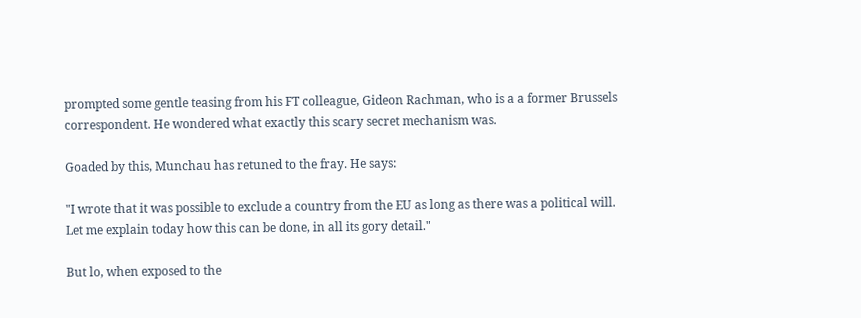prompted some gentle teasing from his FT colleague, Gideon Rachman, who is a a former Brussels correspondent. He wondered what exactly this scary secret mechanism was.

Goaded by this, Munchau has retuned to the fray. He says:

"I wrote that it was possible to exclude a country from the EU as long as there was a political will. Let me explain today how this can be done, in all its gory detail."

But lo, when exposed to the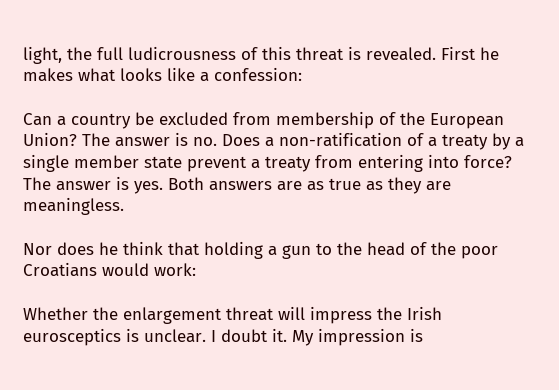light, the full ludicrousness of this threat is revealed. First he makes what looks like a confession:

Can a country be excluded from membership of the European Union? The answer is no. Does a non-ratification of a treaty by a single member state prevent a treaty from entering into force? The answer is yes. Both answers are as true as they are meaningless.

Nor does he think that holding a gun to the head of the poor Croatians would work:

Whether the enlargement threat will impress the Irish eurosceptics is unclear. I doubt it. My impression is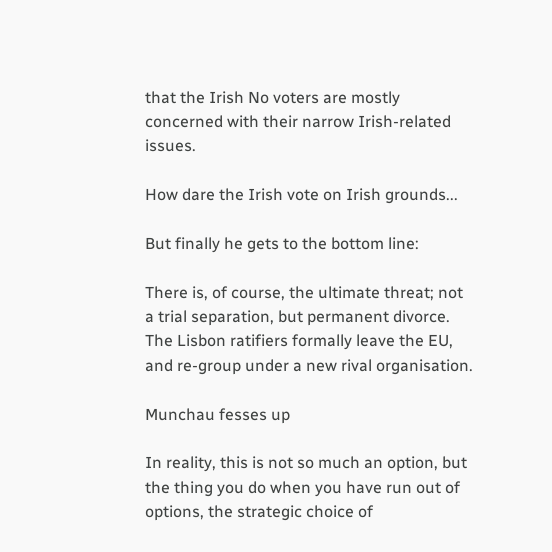that the Irish No voters are mostly concerned with their narrow Irish-related issues.

How dare the Irish vote on Irish grounds...

But finally he gets to the bottom line:

There is, of course, the ultimate threat; not a trial separation, but permanent divorce. The Lisbon ratifiers formally leave the EU, and re-group under a new rival organisation.

Munchau fesses up

In reality, this is not so much an option, but the thing you do when you have run out of options, the strategic choice of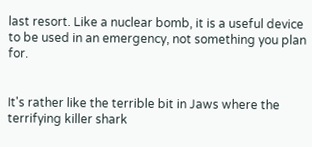last resort. Like a nuclear bomb, it is a useful device to be used in an emergency, not something you plan for.


It's rather like the terrible bit in Jaws where the terrifying killer shark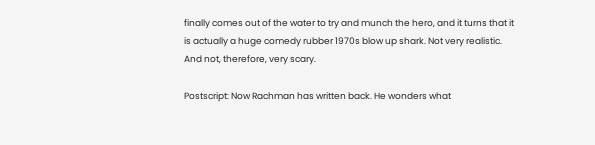finally comes out of the water to try and munch the hero, and it turns that it is actually a huge comedy rubber 1970s blow up shark. Not very realistic. And not, therefore, very scary.

Postscript: Now Rachman has written back. He wonders what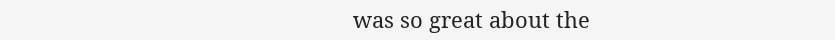was so great about the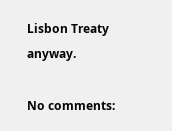Lisbon Treaty anyway.

No comments: